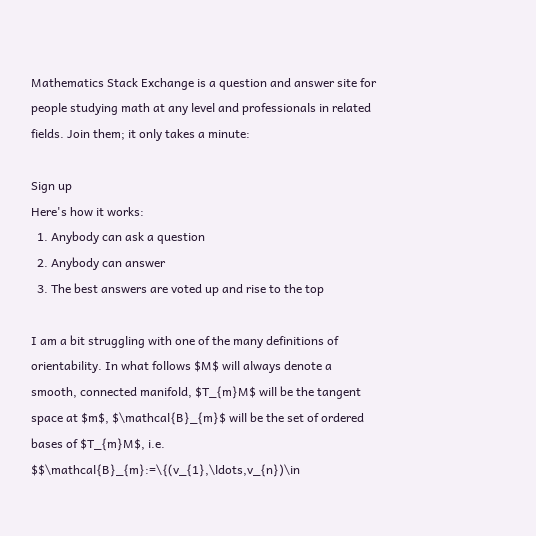Mathematics Stack Exchange is a question and answer site for people studying math at any level and professionals in related fields. Join them; it only takes a minute:

Sign up
Here's how it works:
  1. Anybody can ask a question
  2. Anybody can answer
  3. The best answers are voted up and rise to the top

I am a bit struggling with one of the many definitions of orientability. In what follows $M$ will always denote a smooth, connected manifold, $T_{m}M$ will be the tangent space at $m$, $\mathcal{B}_{m}$ will be the set of ordered bases of $T_{m}M$, i.e. $$\mathcal{B}_{m}:=\{(v_{1},\ldots,v_{n})\in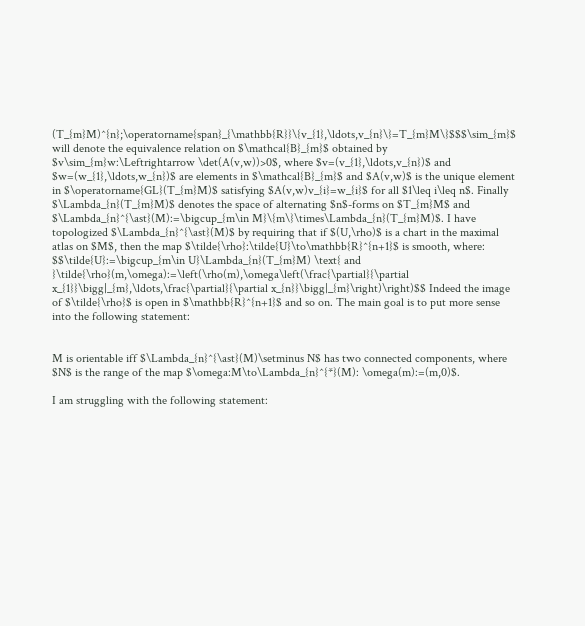(T_{m}M)^{n};\operatorname{span}_{\mathbb{R}}\{v_{1},\ldots,v_{n}\}=T_{m}M\}$$$\sim_{m}$ will denote the equivalence relation on $\mathcal{B}_{m}$ obtained by $v\sim_{m}w:\Leftrightarrow \det(A(v,w))>0$, where $v=(v_{1},\ldots,v_{n})$ and $w=(w_{1},\ldots,w_{n})$ are elements in $\mathcal{B}_{m}$ and $A(v,w)$ is the unique element in $\operatorname{GL}(T_{m}M)$ satisfying $A(v,w)v_{i}=w_{i}$ for all $1\leq i\leq n$. Finally $\Lambda_{n}(T_{m}M)$ denotes the space of alternating $n$-forms on $T_{m}M$ and $\Lambda_{n}^{\ast}(M):=\bigcup_{m\in M}\{m\}\times\Lambda_{n}(T_{m}M)$. I have topologized $\Lambda_{n}^{\ast}(M)$ by requiring that if $(U,\rho)$ is a chart in the maximal atlas on $M$, then the map $\tilde{\rho}:\tilde{U}\to\mathbb{R}^{n+1}$ is smooth, where: $$\tilde{U}:=\bigcup_{m\in U}\Lambda_{n}(T_{m}M) \text{ and }\tilde{\rho}(m,\omega):=\left(\rho(m),\omega\left(\frac{\partial}{\partial x_{1}}\bigg|_{m},\ldots,\frac{\partial}{\partial x_{n}}\bigg|_{m}\right)\right)$$ Indeed the image of $\tilde{\rho}$ is open in $\mathbb{R}^{n+1}$ and so on. The main goal is to put more sense into the following statement:


M is orientable iff $\Lambda_{n}^{\ast}(M)\setminus N$ has two connected components, where $N$ is the range of the map $\omega:M\to\Lambda_{n}^{*}(M): \omega(m):=(m,0)$.

I am struggling with the following statement: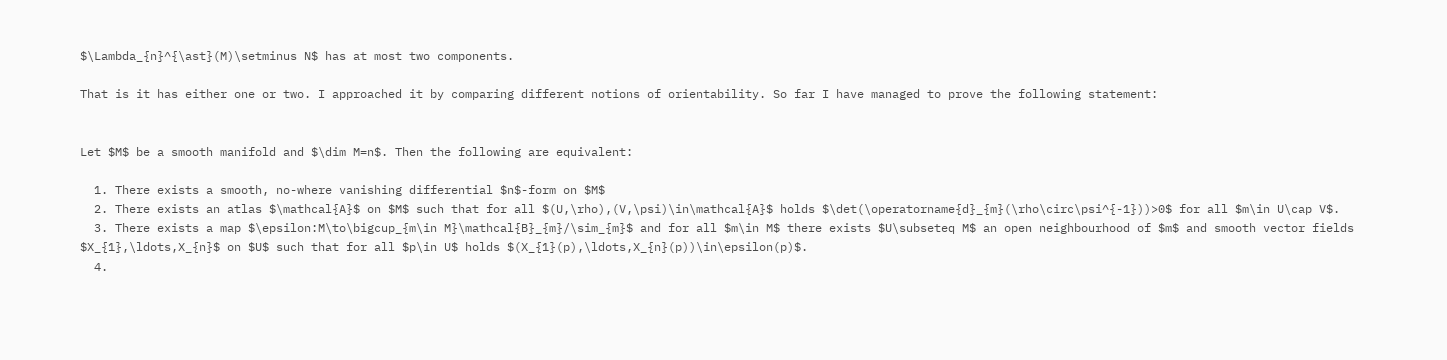$\Lambda_{n}^{\ast}(M)\setminus N$ has at most two components.

That is it has either one or two. I approached it by comparing different notions of orientability. So far I have managed to prove the following statement:


Let $M$ be a smooth manifold and $\dim M=n$. Then the following are equivalent:

  1. There exists a smooth, no-where vanishing differential $n$-form on $M$
  2. There exists an atlas $\mathcal{A}$ on $M$ such that for all $(U,\rho),(V,\psi)\in\mathcal{A}$ holds $\det(\operatorname{d}_{m}(\rho\circ\psi^{-1}))>0$ for all $m\in U\cap V$.
  3. There exists a map $\epsilon:M\to\bigcup_{m\in M}\mathcal{B}_{m}/\sim_{m}$ and for all $m\in M$ there exists $U\subseteq M$ an open neighbourhood of $m$ and smooth vector fields $X_{1},\ldots,X_{n}$ on $U$ such that for all $p\in U$ holds $(X_{1}(p),\ldots,X_{n}(p))\in\epsilon(p)$.
  4.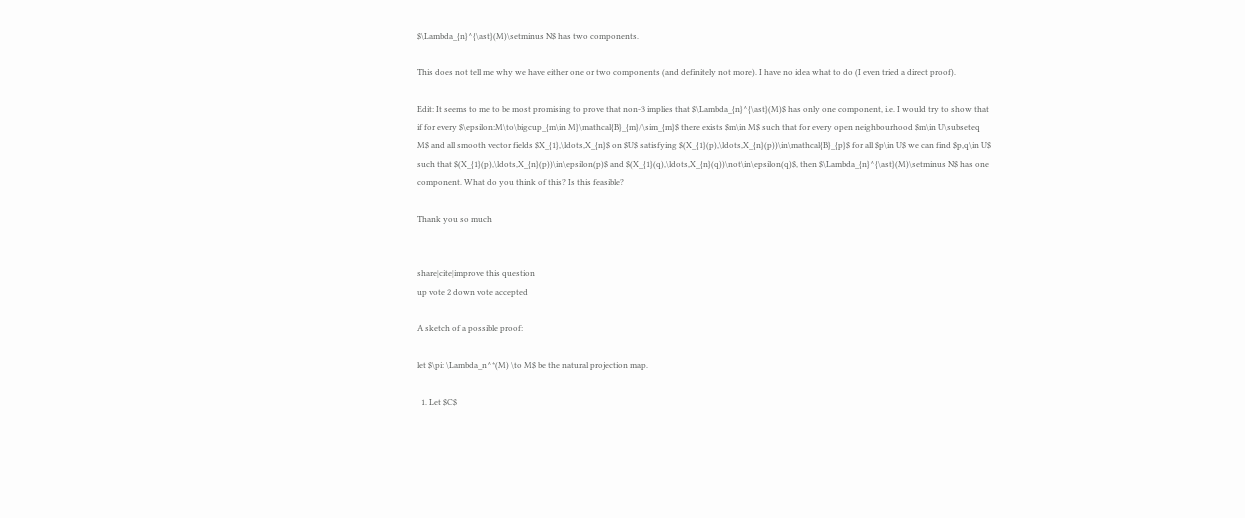$\Lambda_{n}^{\ast}(M)\setminus N$ has two components.

This does not tell me why we have either one or two components (and definitely not more). I have no idea what to do (I even tried a direct proof).

Edit: It seems to me to be most promising to prove that non-3 implies that $\Lambda_{n}^{\ast}(M)$ has only one component, i.e. I would try to show that if for every $\epsilon:M\to\bigcup_{m\in M}\mathcal{B}_{m}/\sim_{m}$ there exists $m\in M$ such that for every open neighbourhood $m\in U\subseteq M$ and all smooth vector fields $X_{1},\ldots,X_{n}$ on $U$ satisfying $(X_{1}(p),\ldots,X_{n}(p))\in\mathcal{B}_{p}$ for all $p\in U$ we can find $p,q\in U$ such that $(X_{1}(p),\ldots,X_{n}(p))\in\epsilon(p)$ and $(X_{1}(q),\ldots,X_{n}(q))\not\in\epsilon(q)$, then $\Lambda_{n}^{\ast}(M)\setminus N$ has one component. What do you think of this? Is this feasible?

Thank you so much


share|cite|improve this question
up vote 2 down vote accepted

A sketch of a possible proof:

let $\pi: \Lambda_n^*(M) \to M$ be the natural projection map.

  1. Let $C$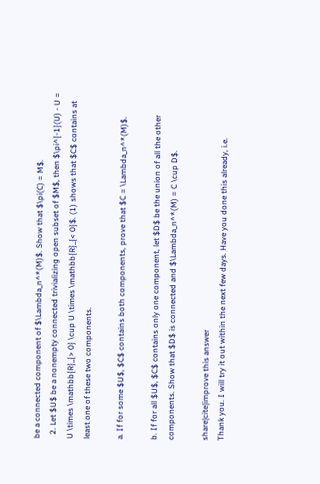be a connected component of $\Lambda_n^*(M)$. Show that $\pi(C) = M$.
  2. Let $U$ be a nonempty connected trivializing open subset of $M$, then $\pi^{-1}(U) - U = U \times \mathbb{R}_{> 0} \cup U \times \mathbb{R}_{< 0}$. (1) shows that $C$ contains at least one of these two components.

a. If for some $U$, $C$ contains both components, prove that $C = \Lambda_n^*(M)$.

b. If for all $U$, $C$ contains only one component, let $D$ be the union of all the other components. Show that $D$ is connected and $\Lambda_n^*(M) = C \cup D$.

share|cite|improve this answer
Thank you. I will try it out within the next few days. Have you done this already, i.e.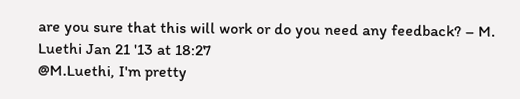are you sure that this will work or do you need any feedback? – M. Luethi Jan 21 '13 at 18:27
@M.Luethi, I'm pretty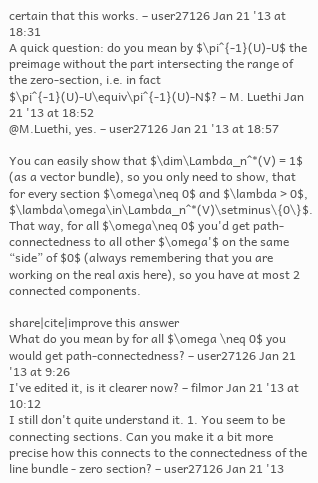certain that this works. – user27126 Jan 21 '13 at 18:31
A quick question: do you mean by $\pi^{-1}(U)-U$ the preimage without the part intersecting the range of the zero-section, i.e. in fact $\pi^{-1}(U)-U\equiv\pi^{-1}(U)-N$? – M. Luethi Jan 21 '13 at 18:52
@M.Luethi, yes. – user27126 Jan 21 '13 at 18:57

You can easily show that $\dim\Lambda_n^*(V) = 1$ (as a vector bundle), so you only need to show, that for every section $\omega\neq 0$ and $\lambda > 0$, $\lambda\omega\in\Lambda_n^*(V)\setminus\{0\}$. That way, for all $\omega\neq 0$ you'd get path-connectedness to all other $\omega'$ on the same “side” of $0$ (always remembering that you are working on the real axis here), so you have at most 2 connected components.

share|cite|improve this answer
What do you mean by for all $\omega \neq 0$ you would get path-connectedness? – user27126 Jan 21 '13 at 9:26
I've edited it, is it clearer now? – filmor Jan 21 '13 at 10:12
I still don't quite understand it. 1. You seem to be connecting sections. Can you make it a bit more precise how this connects to the connectedness of the line bundle - zero section? – user27126 Jan 21 '13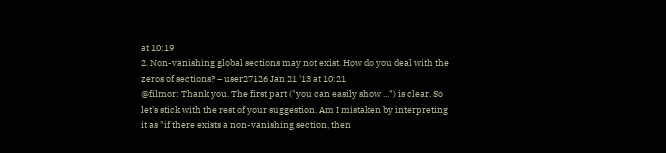at 10:19
2. Non-vanishing global sections may not exist. How do you deal with the zeros of sections? – user27126 Jan 21 '13 at 10:21
@filmor: Thank you. The first part ("you can easily show ...") is clear. So let's stick with the rest of your suggestion. Am I mistaken by interpreting it as "if there exists a non-vanishing section, then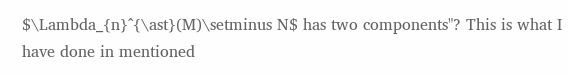$\Lambda_{n}^{\ast}(M)\setminus N$ has two components"? This is what I have done in mentioned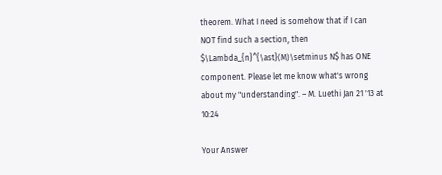theorem. What I need is somehow that if I can NOT find such a section, then $\Lambda_{n}^{\ast}(M)\setminus N$ has ONE component. Please let me know what's wrong about my "understanding". – M. Luethi Jan 21 '13 at 10:24

Your Answer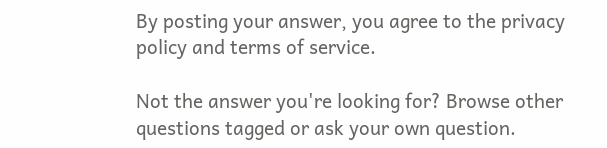By posting your answer, you agree to the privacy policy and terms of service.

Not the answer you're looking for? Browse other questions tagged or ask your own question.